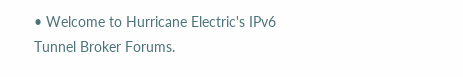• Welcome to Hurricane Electric's IPv6 Tunnel Broker Forums.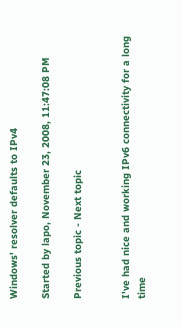Windows' resolver defaults to IPv4

Started by lapo, November 23, 2008, 11:47:08 PM

Previous topic - Next topic


I've had nice and working IPv6 connectivity for a long time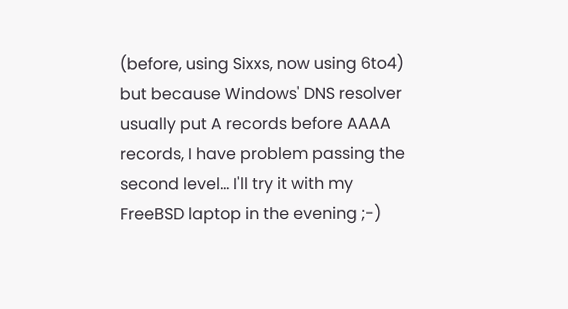(before, using Sixxs, now using 6to4) but because Windows' DNS resolver usually put A records before AAAA records, I have problem passing the second level... I'll try it with my FreeBSD laptop in the evening ;-)